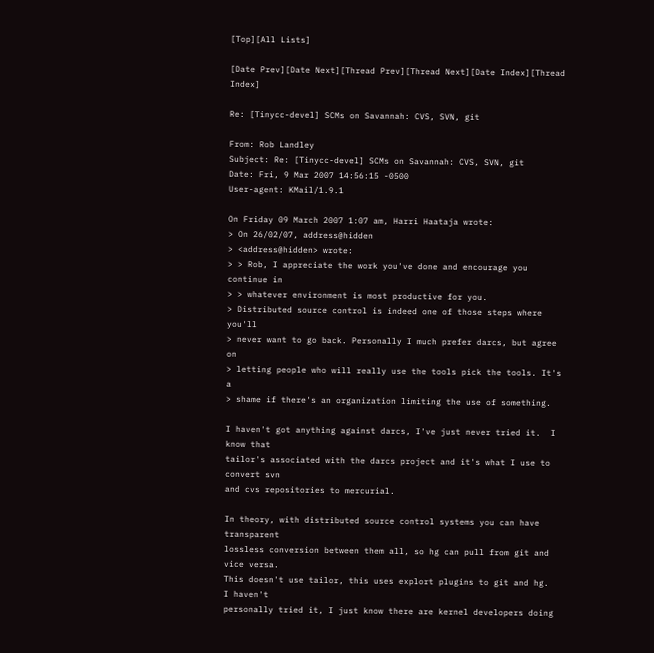[Top][All Lists]

[Date Prev][Date Next][Thread Prev][Thread Next][Date Index][Thread Index]

Re: [Tinycc-devel] SCMs on Savannah: CVS, SVN, git

From: Rob Landley
Subject: Re: [Tinycc-devel] SCMs on Savannah: CVS, SVN, git
Date: Fri, 9 Mar 2007 14:56:15 -0500
User-agent: KMail/1.9.1

On Friday 09 March 2007 1:07 am, Harri Haataja wrote:
> On 26/02/07, address@hidden
> <address@hidden> wrote:
> > Rob, I appreciate the work you've done and encourage you continue in
> > whatever environment is most productive for you.
> Distributed source control is indeed one of those steps where you'll
> never want to go back. Personally I much prefer darcs, but agree on
> letting people who will really use the tools pick the tools. It's a
> shame if there's an organization limiting the use of something.

I haven't got anything against darcs, I've just never tried it.  I know that
tailor's associated with the darcs project and it's what I use to convert svn
and cvs repositories to mercurial.

In theory, with distributed source control systems you can have transparent
lossless conversion between them all, so hg can pull from git and vice versa.
This doesn't use tailor, this uses explort plugins to git and hg.  I haven't
personally tried it, I just know there are kernel developers doing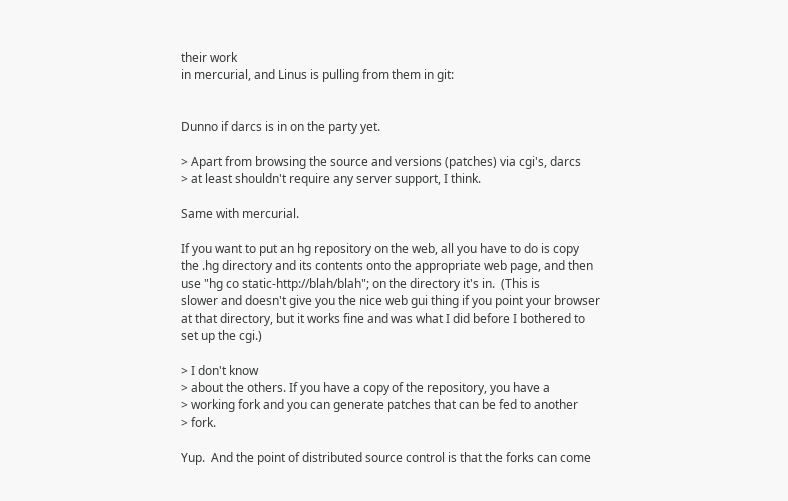their work
in mercurial, and Linus is pulling from them in git:


Dunno if darcs is in on the party yet.

> Apart from browsing the source and versions (patches) via cgi's, darcs
> at least shouldn't require any server support, I think.

Same with mercurial.

If you want to put an hg repository on the web, all you have to do is copy
the .hg directory and its contents onto the appropriate web page, and then
use "hg co static-http://blah/blah"; on the directory it's in.  (This is
slower and doesn't give you the nice web gui thing if you point your browser
at that directory, but it works fine and was what I did before I bothered to
set up the cgi.)

> I don't know
> about the others. If you have a copy of the repository, you have a
> working fork and you can generate patches that can be fed to another
> fork.

Yup.  And the point of distributed source control is that the forks can come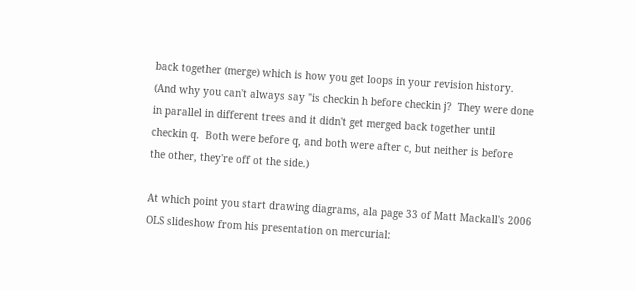back together (merge) which is how you get loops in your revision history.
(And why you can't always say "is checkin h before checkin j?  They were done
in parallel in different trees and it didn't get merged back together until
checkin q.  Both were before q, and both were after c, but neither is before
the other, they're off ot the side.)

At which point you start drawing diagrams, ala page 33 of Matt Mackall's 2006
OLS slideshow from his presentation on mercurial: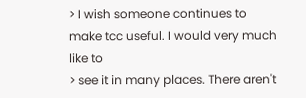> I wish someone continues to make tcc useful. I would very much like to
> see it in many places. There aren't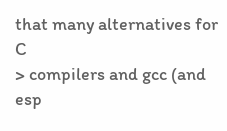that many alternatives for C
> compilers and gcc (and esp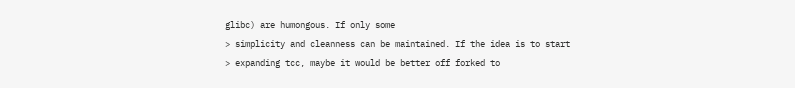glibc) are humongous. If only some
> simplicity and cleanness can be maintained. If the idea is to start
> expanding tcc, maybe it would be better off forked to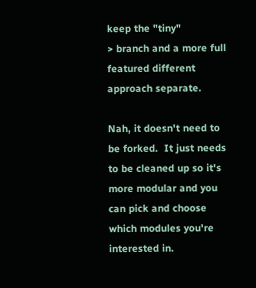keep the "tiny"
> branch and a more full featured different approach separate.

Nah, it doesn't need to be forked.  It just needs to be cleaned up so it's
more modular and you can pick and choose which modules you're interested in.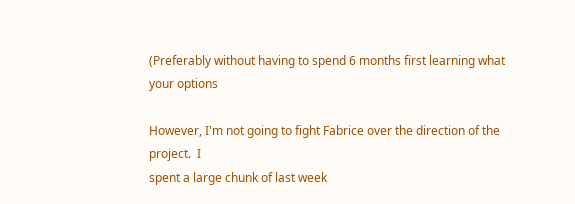(Preferably without having to spend 6 months first learning what your options

However, I'm not going to fight Fabrice over the direction of the project.  I
spent a large chunk of last week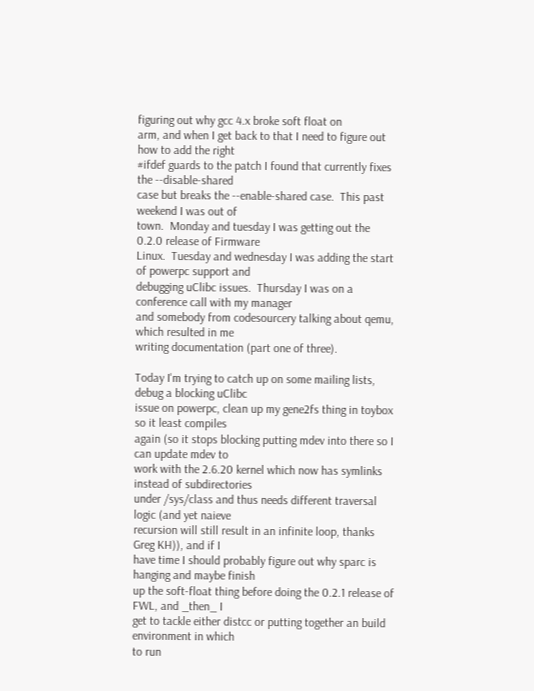figuring out why gcc 4.x broke soft float on
arm, and when I get back to that I need to figure out how to add the right
#ifdef guards to the patch I found that currently fixes the --disable-shared
case but breaks the --enable-shared case.  This past weekend I was out of
town.  Monday and tuesday I was getting out the 0.2.0 release of Firmware
Linux.  Tuesday and wednesday I was adding the start of powerpc support and
debugging uClibc issues.  Thursday I was on a conference call with my manager
and somebody from codesourcery talking about qemu, which resulted in me
writing documentation (part one of three).

Today I'm trying to catch up on some mailing lists, debug a blocking uClibc
issue on powerpc, clean up my gene2fs thing in toybox so it least compiles
again (so it stops blocking putting mdev into there so I can update mdev to
work with the 2.6.20 kernel which now has symlinks instead of subdirectories
under /sys/class and thus needs different traversal logic (and yet naieve
recursion will still result in an infinite loop, thanks Greg KH)), and if I
have time I should probably figure out why sparc is hanging and maybe finish
up the soft-float thing before doing the 0.2.1 release of FWL, and _then_ I
get to tackle either distcc or putting together an build environment in which
to run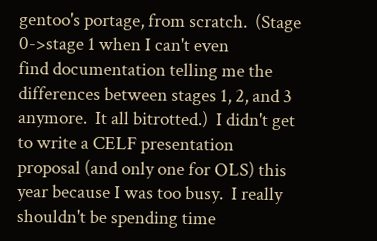gentoo's portage, from scratch.  (Stage 0->stage 1 when I can't even
find documentation telling me the differences between stages 1, 2, and 3
anymore.  It all bitrotted.)  I didn't get to write a CELF presentation
proposal (and only one for OLS) this year because I was too busy.  I really
shouldn't be spending time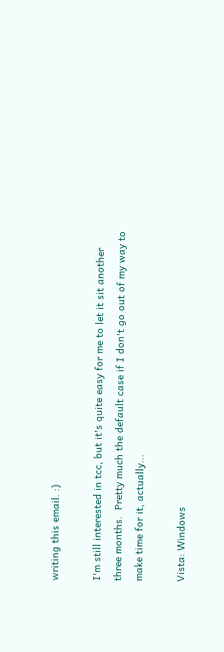writing this email. :)

I'm still interested in tcc, but it's quite easy for me to let it sit another
three months.  Pretty much the default case if I don't go out of my way to
make time for it, actually...

Vista: Windows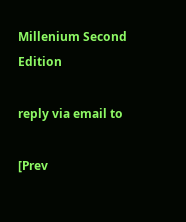Millenium Second Edition

reply via email to

[Prev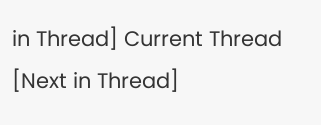in Thread] Current Thread [Next in Thread]